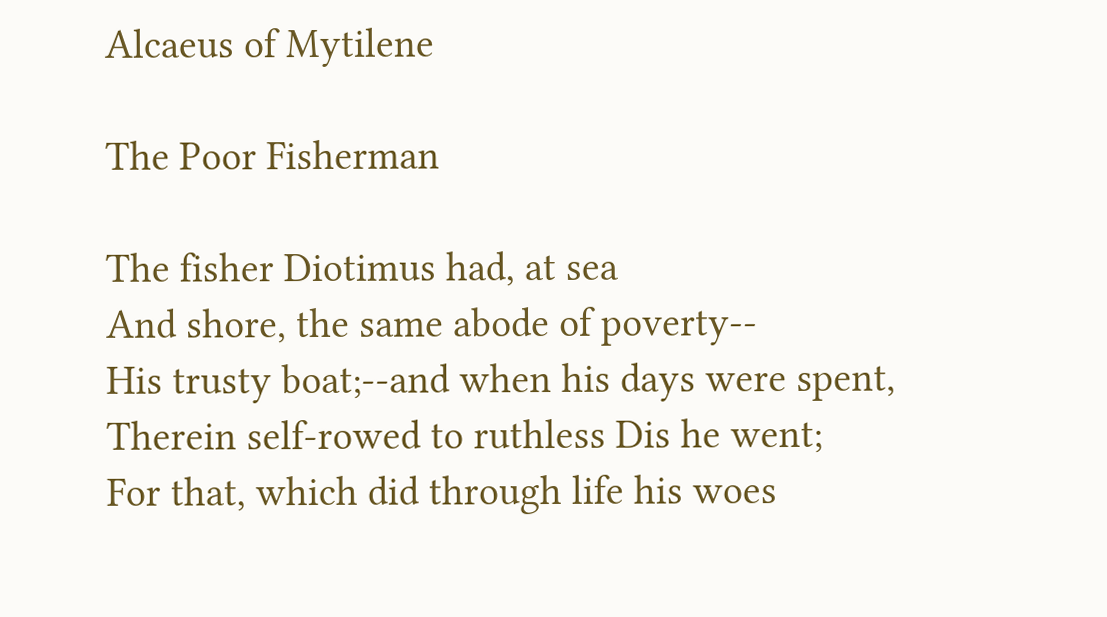Alcaeus of Mytilene

The Poor Fisherman

The fisher Diotimus had, at sea
And shore, the same abode of poverty--
His trusty boat;--and when his days were spent,
Therein self-rowed to ruthless Dis he went;
For that, which did through life his woes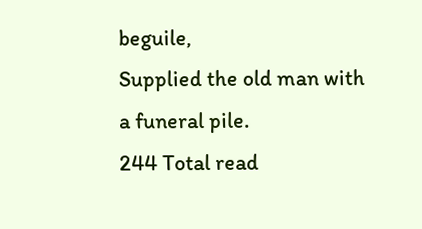beguile,
Supplied the old man with a funeral pile.
244 Total read